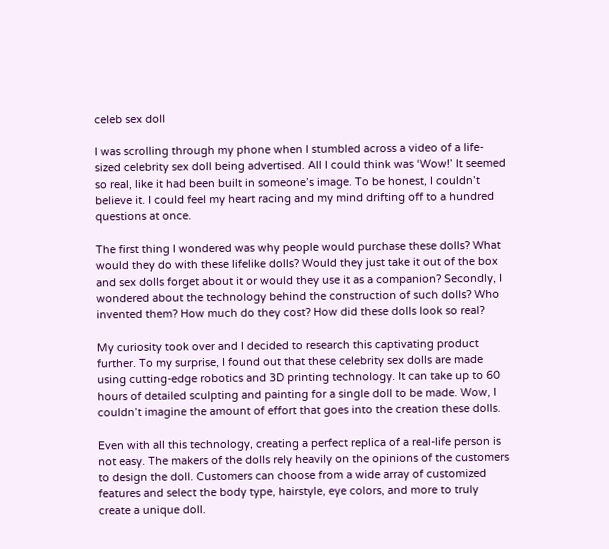celeb sex doll

I was scrolling through my phone when I stumbled across a video of a life-sized celebrity sex doll being advertised. All I could think was ‘Wow!’ It seemed so real, like it had been built in someone’s image. To be honest, I couldn’t believe it. I could feel my heart racing and my mind drifting off to a hundred questions at once.

The first thing I wondered was why people would purchase these dolls? What would they do with these lifelike dolls? Would they just take it out of the box and sex dolls forget about it or would they use it as a companion? Secondly, I wondered about the technology behind the construction of such dolls? Who invented them? How much do they cost? How did these dolls look so real?

My curiosity took over and I decided to research this captivating product further. To my surprise, I found out that these celebrity sex dolls are made using cutting-edge robotics and 3D printing technology. It can take up to 60 hours of detailed sculpting and painting for a single doll to be made. Wow, I couldn’t imagine the amount of effort that goes into the creation these dolls.

Even with all this technology, creating a perfect replica of a real-life person is not easy. The makers of the dolls rely heavily on the opinions of the customers to design the doll. Customers can choose from a wide array of customized features and select the body type, hairstyle, eye colors, and more to truly create a unique doll.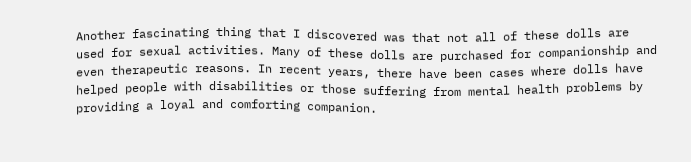Another fascinating thing that I discovered was that not all of these dolls are used for sexual activities. Many of these dolls are purchased for companionship and even therapeutic reasons. In recent years, there have been cases where dolls have helped people with disabilities or those suffering from mental health problems by providing a loyal and comforting companion.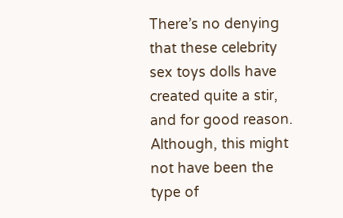There’s no denying that these celebrity sex toys dolls have created quite a stir, and for good reason. Although, this might not have been the type of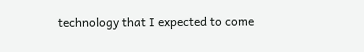technology that I expected to come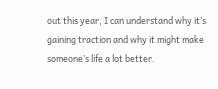out this year, I can understand why it’s gaining traction and why it might make someone’s life a lot better.